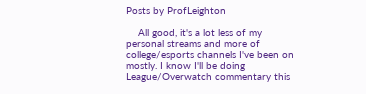Posts by ProfLeighton

    All good, it's a lot less of my personal streams and more of college/esports channels I've been on mostly. I know I'll be doing League/Overwatch commentary this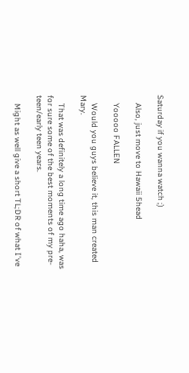Saturday if you wanna watch ;)

    Also, just move to Hawaii 5head

    Yooooo FALLEN

    Would you guys believe it, this man created Mary.

    That was definitely a long time ago haha, was for sure some of the best moments of my pre-teen/early teen years.

    Might as well give a short TL;DR of what I've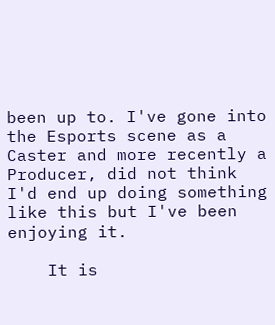been up to. I've gone into the Esports scene as a Caster and more recently a Producer, did not think I'd end up doing something like this but I've been enjoying it.

    It is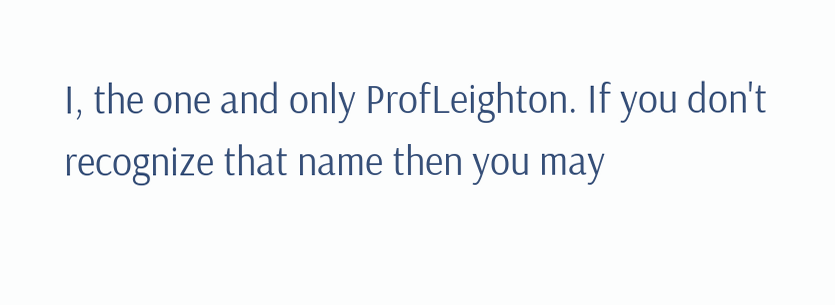I, the one and only ProfLeighton. If you don't recognize that name then you may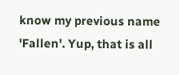know my previous name 'Fallen'. Yup, that is all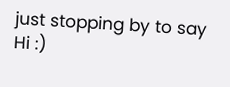just stopping by to say Hi :)